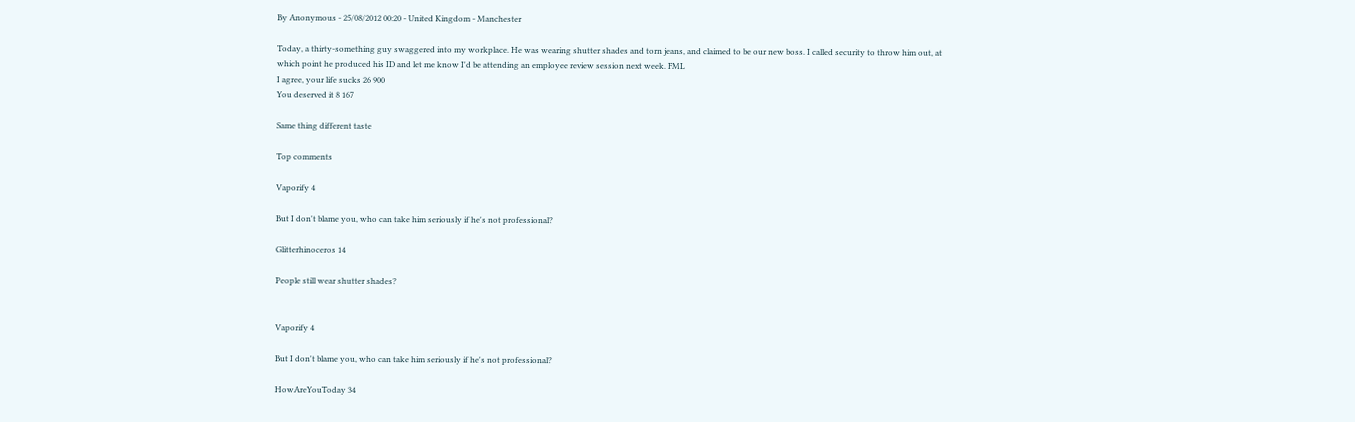By Anonymous - 25/08/2012 00:20 - United Kingdom - Manchester

Today, a thirty-something guy swaggered into my workplace. He was wearing shutter shades and torn jeans, and claimed to be our new boss. I called security to throw him out, at which point he produced his ID and let me know I'd be attending an employee review session next week. FML
I agree, your life sucks 26 900
You deserved it 8 167

Same thing different taste

Top comments

Vaporify 4

But I don't blame you, who can take him seriously if he's not professional?

Glitterhinoceros 14

People still wear shutter shades?


Vaporify 4

But I don't blame you, who can take him seriously if he's not professional?

HowAreYouToday 34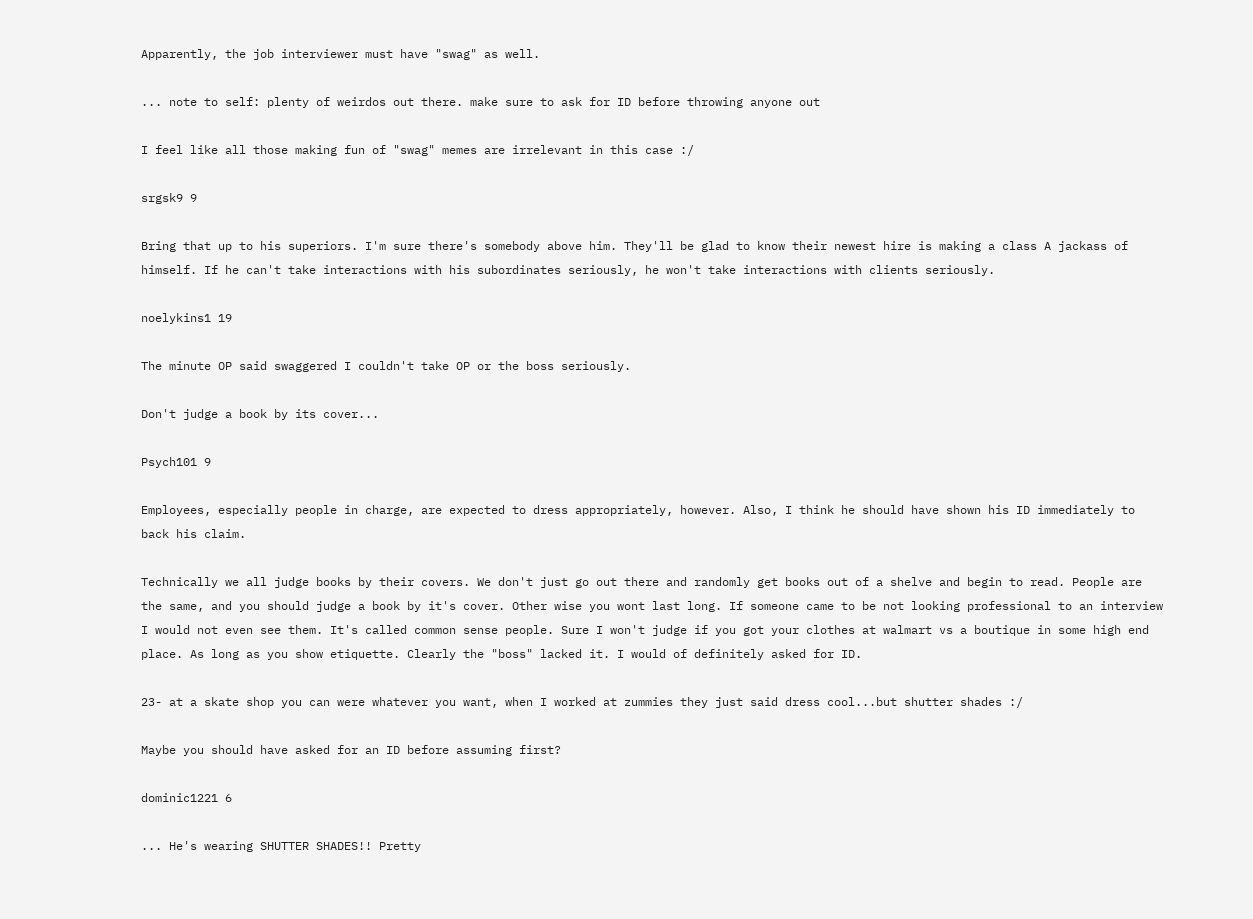Apparently, the job interviewer must have "swag" as well.

... note to self: plenty of weirdos out there. make sure to ask for ID before throwing anyone out

I feel like all those making fun of "swag" memes are irrelevant in this case :/

srgsk9 9

Bring that up to his superiors. I'm sure there's somebody above him. They'll be glad to know their newest hire is making a class A jackass of himself. If he can't take interactions with his subordinates seriously, he won't take interactions with clients seriously.

noelykins1 19

The minute OP said swaggered I couldn't take OP or the boss seriously.

Don't judge a book by its cover...

Psych101 9

Employees, especially people in charge, are expected to dress appropriately, however. Also, I think he should have shown his ID immediately to back his claim.

Technically we all judge books by their covers. We don't just go out there and randomly get books out of a shelve and begin to read. People are the same, and you should judge a book by it's cover. Other wise you wont last long. If someone came to be not looking professional to an interview I would not even see them. It's called common sense people. Sure I won't judge if you got your clothes at walmart vs a boutique in some high end place. As long as you show etiquette. Clearly the "boss" lacked it. I would of definitely asked for ID.

23- at a skate shop you can were whatever you want, when I worked at zummies they just said dress cool...but shutter shades :/

Maybe you should have asked for an ID before assuming first?

dominic1221 6

... He's wearing SHUTTER SHADES!! Pretty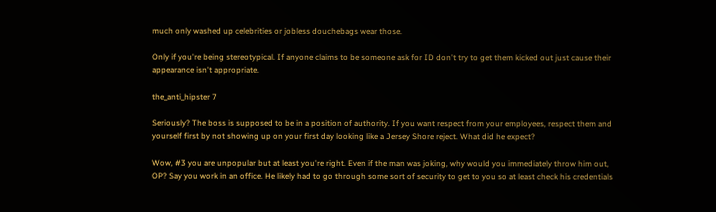much only washed up celebrities or jobless douchebags wear those.

Only if you're being stereotypical. If anyone claims to be someone ask for ID don't try to get them kicked out just cause their appearance isn't appropriate.

the_anti_hipster 7

Seriously? The boss is supposed to be in a position of authority. If you want respect from your employees, respect them and yourself first by not showing up on your first day looking like a Jersey Shore reject. What did he expect?

Wow, #3 you are unpopular but at least you're right. Even if the man was joking, why would you immediately throw him out, OP? Say you work in an office. He likely had to go through some sort of security to get to you so at least check his credentials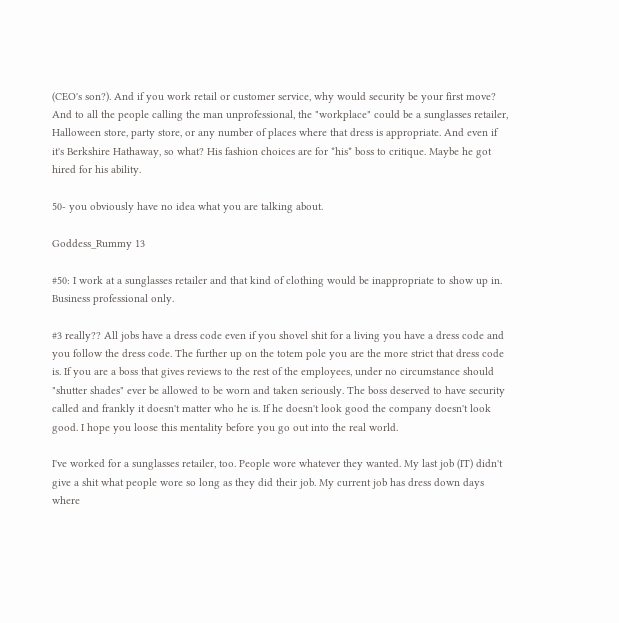(CEO's son?). And if you work retail or customer service, why would security be your first move? And to all the people calling the man unprofessional, the "workplace" could be a sunglasses retailer, Halloween store, party store, or any number of places where that dress is appropriate. And even if it's Berkshire Hathaway, so what? His fashion choices are for *his* boss to critique. Maybe he got hired for his ability.

50- you obviously have no idea what you are talking about.

Goddess_Rummy 13

#50: I work at a sunglasses retailer and that kind of clothing would be inappropriate to show up in. Business professional only.

#3 really?? All jobs have a dress code even if you shovel shit for a living you have a dress code and you follow the dress code. The further up on the totem pole you are the more strict that dress code is. If you are a boss that gives reviews to the rest of the employees, under no circumstance should "shutter shades" ever be allowed to be worn and taken seriously. The boss deserved to have security called and frankly it doesn't matter who he is. If he doesn't look good the company doesn't look good. I hope you loose this mentality before you go out into the real world.

I've worked for a sunglasses retailer, too. People wore whatever they wanted. My last job (IT) didn't give a shit what people wore so long as they did their job. My current job has dress down days where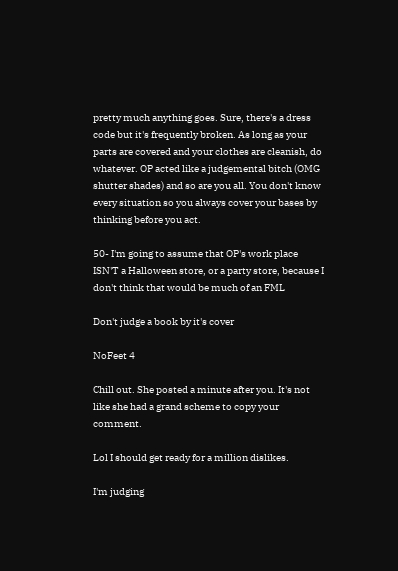pretty much anything goes. Sure, there's a dress code but it's frequently broken. As long as your parts are covered and your clothes are cleanish, do whatever. OP acted like a judgemental bitch (OMG shutter shades) and so are you all. You don't know every situation so you always cover your bases by thinking before you act.

50- I'm going to assume that OP's work place ISN'T a Halloween store, or a party store, because I don't think that would be much of an FML

Don't judge a book by it's cover

NoFeet 4

Chill out. She posted a minute after you. It's not like she had a grand scheme to copy your comment.

Lol I should get ready for a million dislikes.

I'm judging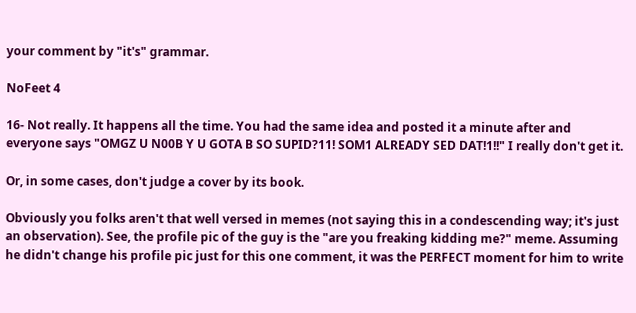your comment by "it's" grammar.

NoFeet 4

16- Not really. It happens all the time. You had the same idea and posted it a minute after and everyone says "OMGZ U N00B Y U GOTA B SO SUPID?11! SOM1 ALREADY SED DAT!1!!" I really don't get it.

Or, in some cases, don't judge a cover by its book.

Obviously you folks aren't that well versed in memes (not saying this in a condescending way; it's just an observation). See, the profile pic of the guy is the "are you freaking kidding me?" meme. Assuming he didn't change his profile pic just for this one comment, it was the PERFECT moment for him to write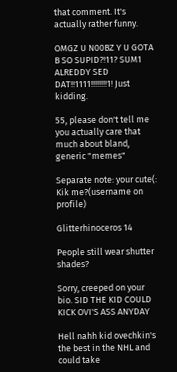that comment. It's actually rather funny.

OMGZ U N00BZ Y U GOTA B SO SUPID?!11? SUM1 ALREDDY SED DAT!!1111!!!!!!!!1! Just kidding.

55, please don't tell me you actually care that much about bland, generic "memes"

Separate note: your cute(: Kik me?(username on profile)

Glitterhinoceros 14

People still wear shutter shades?

Sorry, creeped on your bio. SID THE KID COULD KICK OVI'S ASS ANYDAY

Hell nahh kid ovechkin's the best in the NHL and could take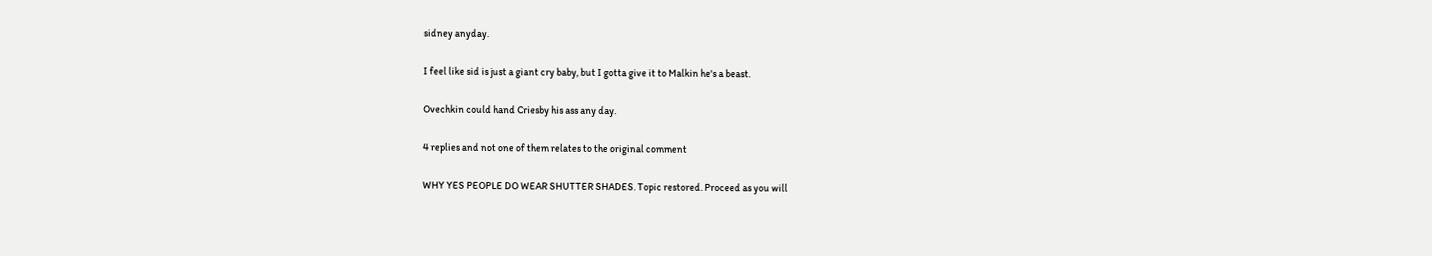sidney anyday.

I feel like sid is just a giant cry baby, but I gotta give it to Malkin he's a beast.

Ovechkin could hand Criesby his ass any day.

4 replies and not one of them relates to the original comment

WHY YES PEOPLE DO WEAR SHUTTER SHADES. Topic restored. Proceed as you will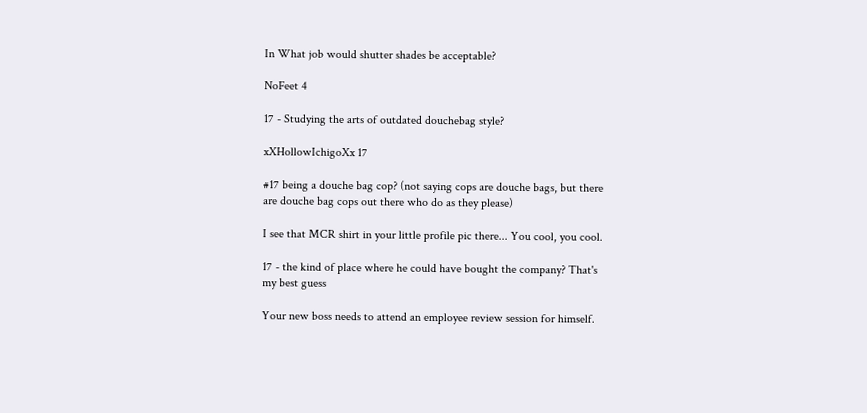In What job would shutter shades be acceptable?

NoFeet 4

17 - Studying the arts of outdated douchebag style?

xXHollowIchigoXx 17

#17 being a douche bag cop? (not saying cops are douche bags, but there are douche bag cops out there who do as they please)

I see that MCR shirt in your little profile pic there... You cool, you cool.

17 - the kind of place where he could have bought the company? That's my best guess

Your new boss needs to attend an employee review session for himself.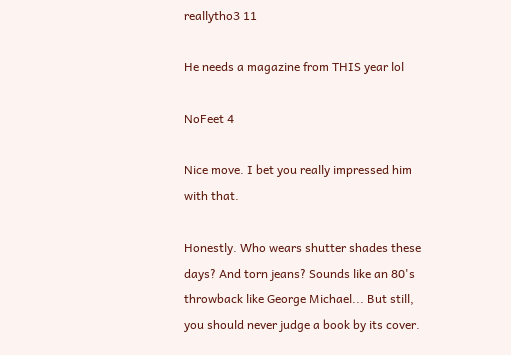reallytho3 11

He needs a magazine from THIS year lol

NoFeet 4

Nice move. I bet you really impressed him with that.

Honestly. Who wears shutter shades these days? And torn jeans? Sounds like an 80's throwback like George Michael... But still, you should never judge a book by its cover.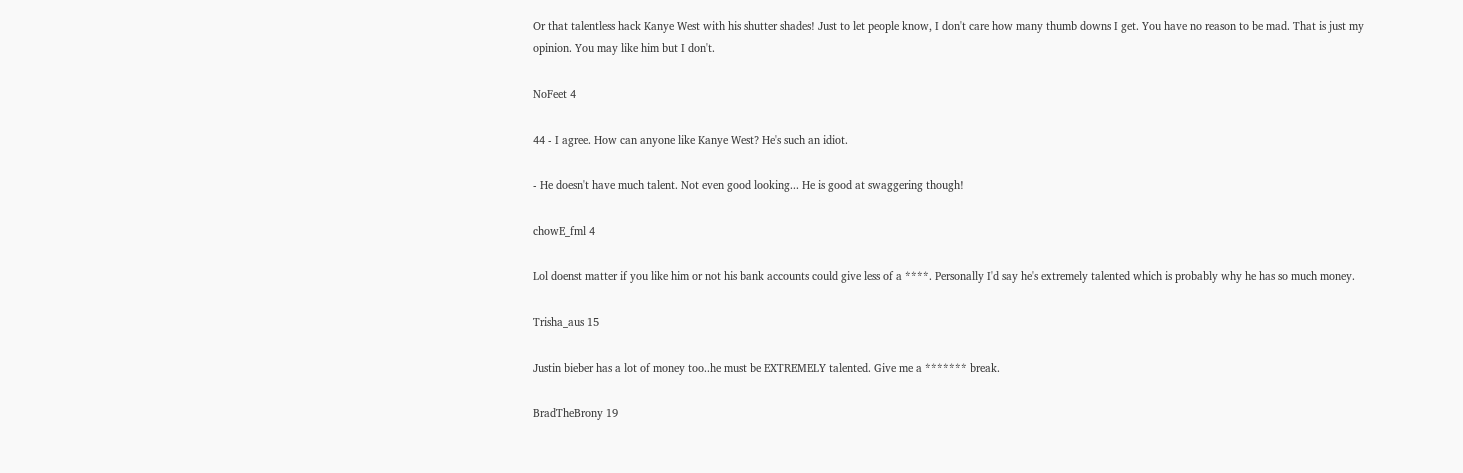Or that talentless hack Kanye West with his shutter shades! Just to let people know, I don't care how many thumb downs I get. You have no reason to be mad. That is just my opinion. You may like him but I don't.

NoFeet 4

44 - I agree. How can anyone like Kanye West? He's such an idiot.

- He doesn't have much talent. Not even good looking... He is good at swaggering though!

chowE_fml 4

Lol doenst matter if you like him or not his bank accounts could give less of a ****. Personally I'd say he's extremely talented which is probably why he has so much money.

Trisha_aus 15

Justin bieber has a lot of money too..he must be EXTREMELY talented. Give me a ******* break.

BradTheBrony 19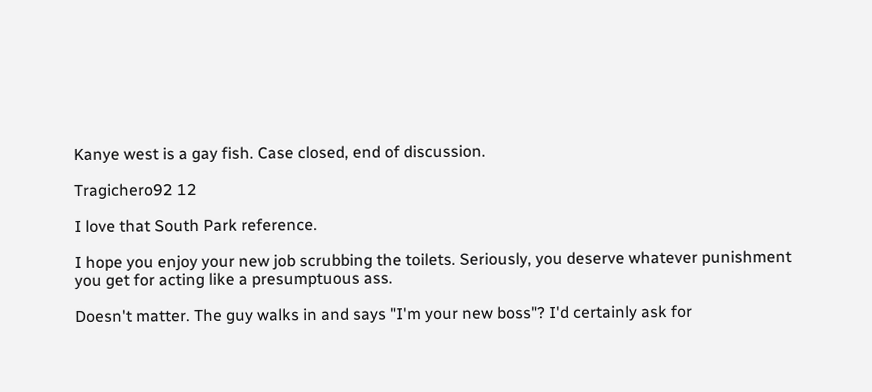Kanye west is a gay fish. Case closed, end of discussion.

Tragichero92 12

I love that South Park reference.

I hope you enjoy your new job scrubbing the toilets. Seriously, you deserve whatever punishment you get for acting like a presumptuous ass.

Doesn't matter. The guy walks in and says "I'm your new boss"? I'd certainly ask for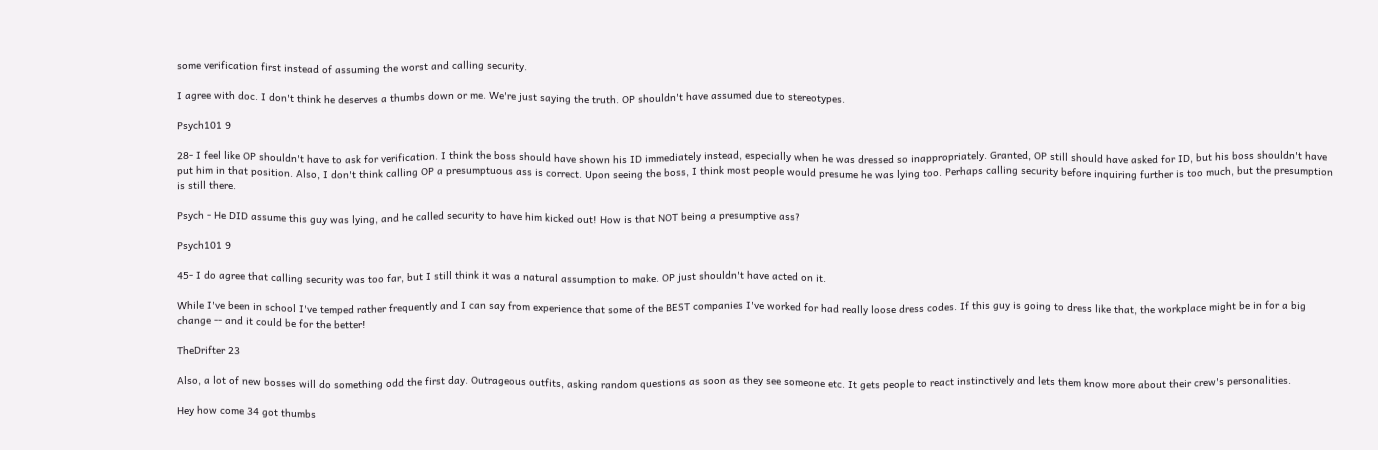some verification first instead of assuming the worst and calling security.

I agree with doc. I don't think he deserves a thumbs down or me. We're just saying the truth. OP shouldn't have assumed due to stereotypes.

Psych101 9

28- I feel like OP shouldn't have to ask for verification. I think the boss should have shown his ID immediately instead, especially when he was dressed so inappropriately. Granted, OP still should have asked for ID, but his boss shouldn't have put him in that position. Also, I don't think calling OP a presumptuous ass is correct. Upon seeing the boss, I think most people would presume he was lying too. Perhaps calling security before inquiring further is too much, but the presumption is still there.

Psych - He DID assume this guy was lying, and he called security to have him kicked out! How is that NOT being a presumptive ass?

Psych101 9

45- I do agree that calling security was too far, but I still think it was a natural assumption to make. OP just shouldn't have acted on it.

While I've been in school I've temped rather frequently and I can say from experience that some of the BEST companies I've worked for had really loose dress codes. If this guy is going to dress like that, the workplace might be in for a big change -- and it could be for the better!

TheDrifter 23

Also, a lot of new bosses will do something odd the first day. Outrageous outfits, asking random questions as soon as they see someone etc. It gets people to react instinctively and lets them know more about their crew's personalities.

Hey how come 34 got thumbs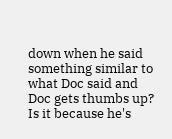down when he said something similar to what Doc said and Doc gets thumbs up? Is it because he's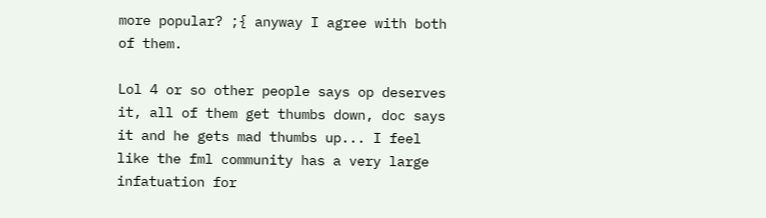more popular? ;{ anyway I agree with both of them.

Lol 4 or so other people says op deserves it, all of them get thumbs down, doc says it and he gets mad thumbs up... I feel like the fml community has a very large infatuation for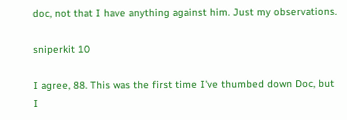doc, not that I have anything against him. Just my observations.

sniperkit 10

I agree, 88. This was the first time I've thumbed down Doc, but I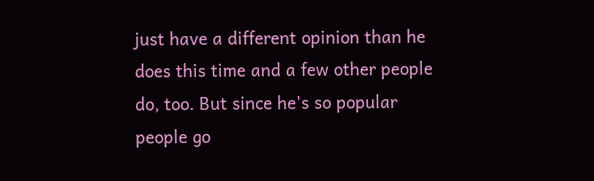just have a different opinion than he does this time and a few other people do, too. But since he's so popular people go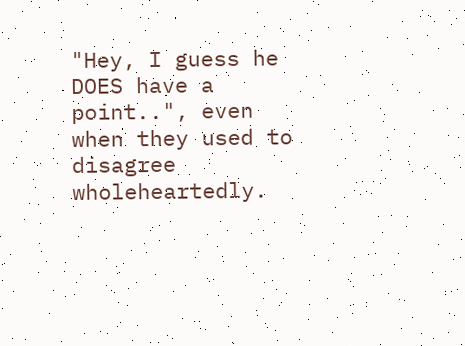"Hey, I guess he DOES have a point..", even when they used to disagree wholeheartedly.